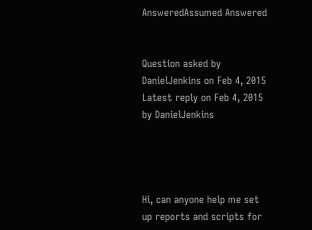AnsweredAssumed Answered


Question asked by DanielJenkins on Feb 4, 2015
Latest reply on Feb 4, 2015 by DanielJenkins




Hi, can anyone help me set up reports and scripts for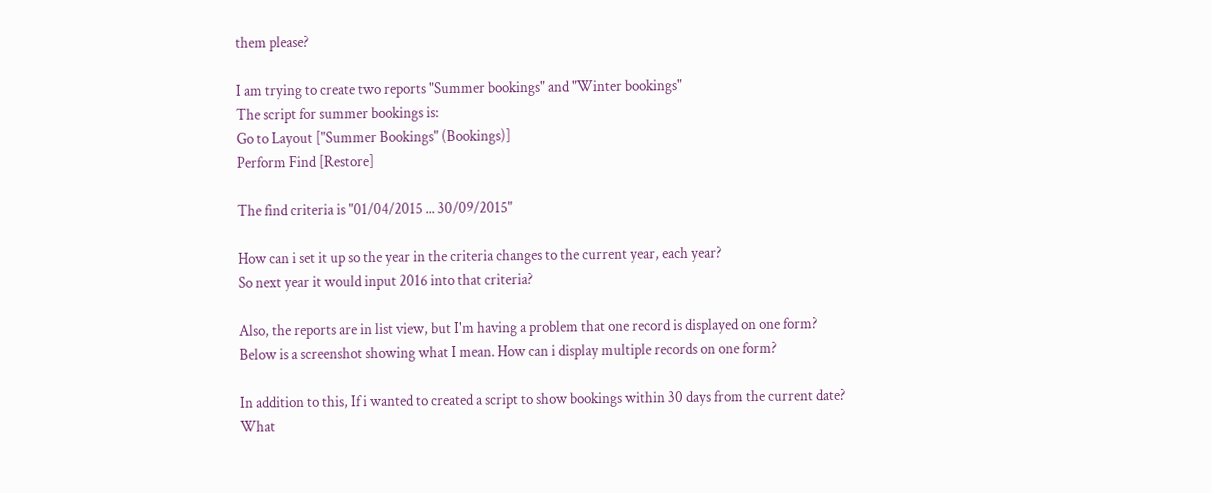them please?

I am trying to create two reports "Summer bookings" and "Winter bookings"
The script for summer bookings is:
Go to Layout ["Summer Bookings" (Bookings)]
Perform Find [Restore]

The find criteria is "01/04/2015 ... 30/09/2015"

How can i set it up so the year in the criteria changes to the current year, each year?
So next year it would input 2016 into that criteria?

Also, the reports are in list view, but I'm having a problem that one record is displayed on one form?
Below is a screenshot showing what I mean. How can i display multiple records on one form?

In addition to this, If i wanted to created a script to show bookings within 30 days from the current date?
What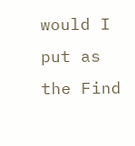would I put as the Find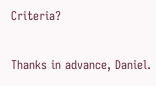Criteria?

Thanks in advance, Daniel.